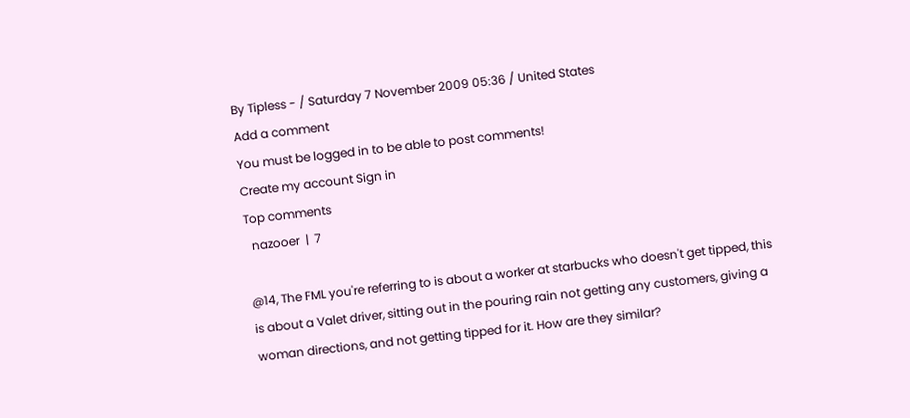By Tipless - / Saturday 7 November 2009 05:36 / United States
Add a comment
You must be logged in to be able to post comments!
Create my account Sign in
Top comments
  nazooer  |  7

@14, The FML you're referring to is about a worker at starbucks who doesn't get tipped, this is about a Valet driver, sitting out in the pouring rain not getting any customers, giving a woman directions, and not getting tipped for it. How are they similar?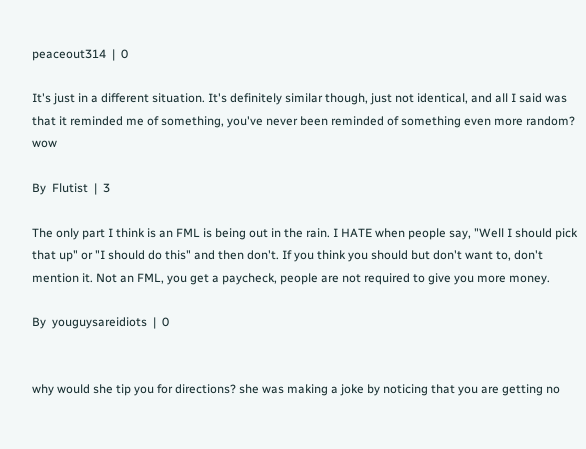peaceout314  |  0

It's just in a different situation. It's definitely similar though, just not identical, and all I said was that it reminded me of something, you've never been reminded of something even more random? wow

By  Flutist  |  3

The only part I think is an FML is being out in the rain. I HATE when people say, "Well I should pick that up" or "I should do this" and then don't. If you think you should but don't want to, don't mention it. Not an FML, you get a paycheck, people are not required to give you more money.

By  youguysareidiots  |  0


why would she tip you for directions? she was making a joke by noticing that you are getting no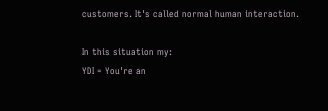customers. It's called normal human interaction.

In this situation my:
YDI = You're an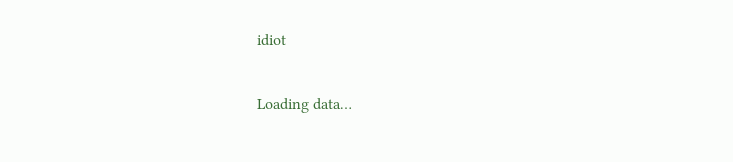idiot

Loading data…